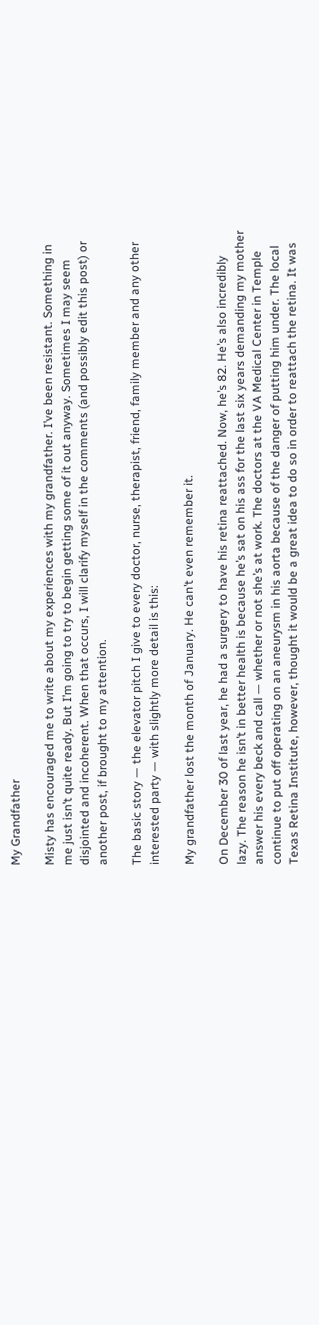My Grandfather

Misty has encouraged me to write about my experiences with my grandfather. I’ve been resistant. Something in me just isn’t quite ready. But I’m going to try to begin getting some of it out anyway. Sometimes I may seem disjointed and incoherent. When that occurs, I will clarify myself in the comments (and possibly edit this post) or another post, if brought to my attention.

The basic story — the elevator pitch I give to every doctor, nurse, therapist, friend, family member and any other interested party — with slightly more detail is this:

My grandfather lost the month of January. He can’t even remember it.

On December 30 of last year, he had a surgery to have his retina reattached. Now, he’s 82. He’s also incredibly lazy. The reason he isn’t in better health is because he’s sat on his ass for the last six years demanding my mother answer his every beck and call — whether or not she’s at work. The doctors at the VA Medical Center in Temple continue to put off operating on an aneurysm in his aorta because of the danger of putting him under. The local Texas Retina Institute, however, thought it would be a great idea to do so in order to reattach the retina. It was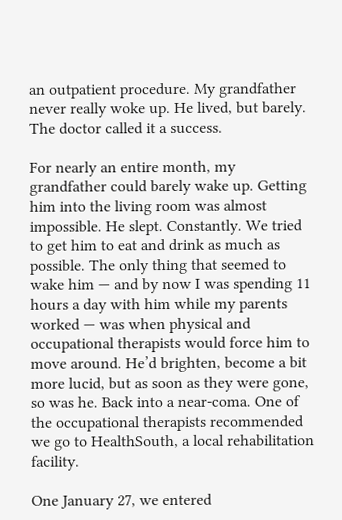an outpatient procedure. My grandfather never really woke up. He lived, but barely. The doctor called it a success.

For nearly an entire month, my grandfather could barely wake up. Getting him into the living room was almost impossible. He slept. Constantly. We tried to get him to eat and drink as much as possible. The only thing that seemed to wake him — and by now I was spending 11 hours a day with him while my parents worked — was when physical and occupational therapists would force him to move around. He’d brighten, become a bit more lucid, but as soon as they were gone, so was he. Back into a near-coma. One of the occupational therapists recommended we go to HealthSouth, a local rehabilitation facility.

One January 27, we entered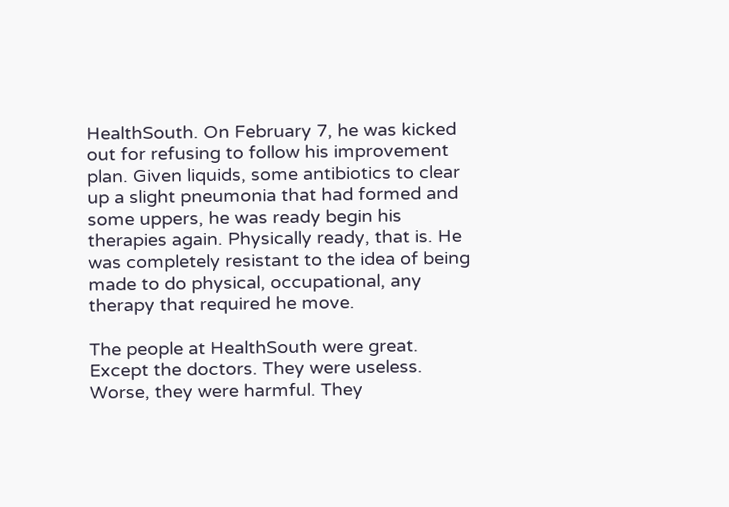HealthSouth. On February 7, he was kicked out for refusing to follow his improvement plan. Given liquids, some antibiotics to clear up a slight pneumonia that had formed and some uppers, he was ready begin his therapies again. Physically ready, that is. He was completely resistant to the idea of being made to do physical, occupational, any therapy that required he move.

The people at HealthSouth were great. Except the doctors. They were useless. Worse, they were harmful. They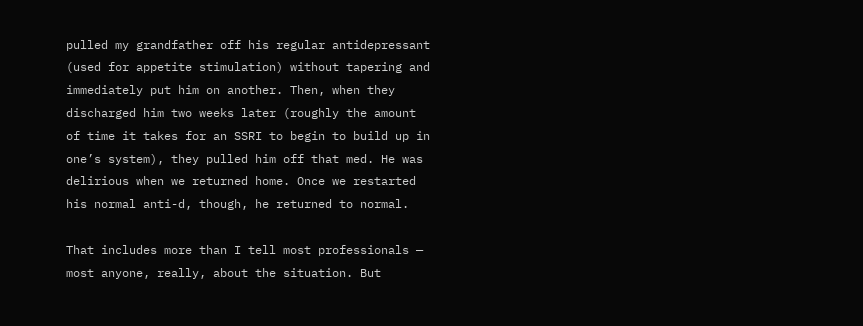pulled my grandfather off his regular antidepressant (used for appetite stimulation) without tapering and immediately put him on another. Then, when they discharged him two weeks later (roughly the amount of time it takes for an SSRI to begin to build up in one’s system), they pulled him off that med. He was delirious when we returned home. Once we restarted his normal anti-d, though, he returned to normal.

That includes more than I tell most professionals — most anyone, really, about the situation. But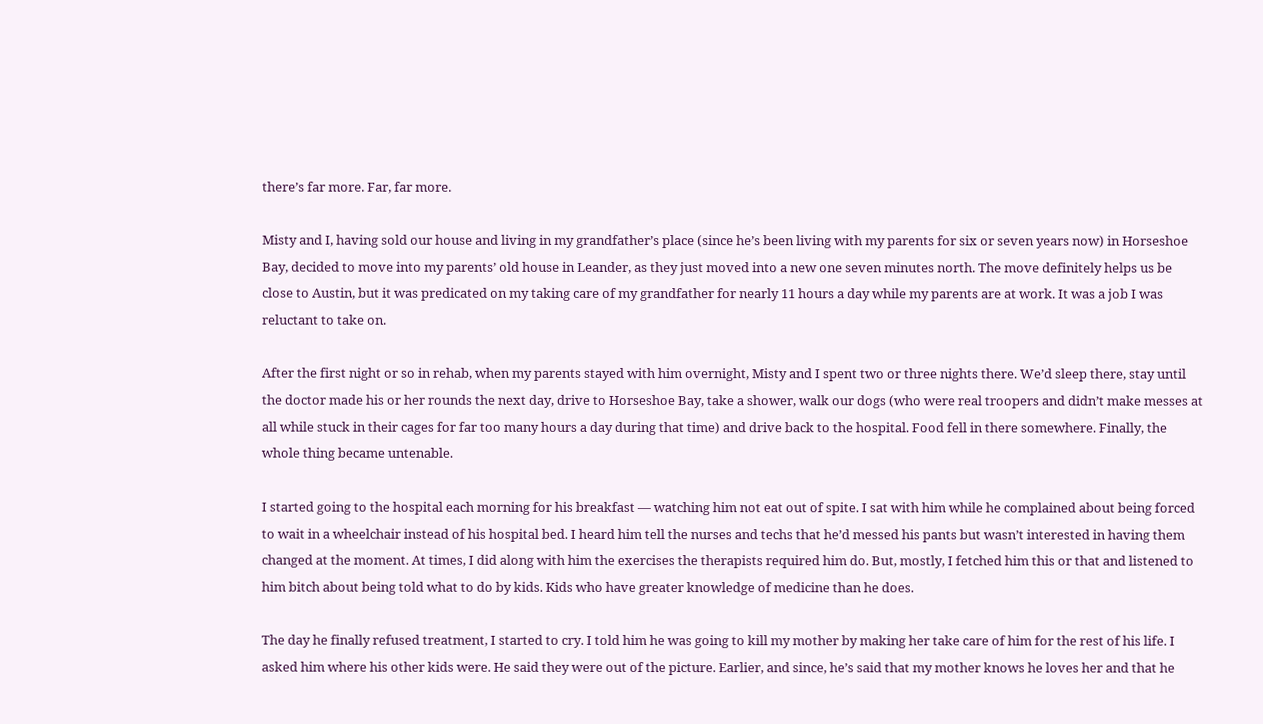there’s far more. Far, far more.

Misty and I, having sold our house and living in my grandfather’s place (since he’s been living with my parents for six or seven years now) in Horseshoe Bay, decided to move into my parents’ old house in Leander, as they just moved into a new one seven minutes north. The move definitely helps us be close to Austin, but it was predicated on my taking care of my grandfather for nearly 11 hours a day while my parents are at work. It was a job I was reluctant to take on.

After the first night or so in rehab, when my parents stayed with him overnight, Misty and I spent two or three nights there. We’d sleep there, stay until the doctor made his or her rounds the next day, drive to Horseshoe Bay, take a shower, walk our dogs (who were real troopers and didn’t make messes at all while stuck in their cages for far too many hours a day during that time) and drive back to the hospital. Food fell in there somewhere. Finally, the whole thing became untenable.

I started going to the hospital each morning for his breakfast — watching him not eat out of spite. I sat with him while he complained about being forced to wait in a wheelchair instead of his hospital bed. I heard him tell the nurses and techs that he’d messed his pants but wasn’t interested in having them changed at the moment. At times, I did along with him the exercises the therapists required him do. But, mostly, I fetched him this or that and listened to him bitch about being told what to do by kids. Kids who have greater knowledge of medicine than he does.

The day he finally refused treatment, I started to cry. I told him he was going to kill my mother by making her take care of him for the rest of his life. I asked him where his other kids were. He said they were out of the picture. Earlier, and since, he’s said that my mother knows he loves her and that he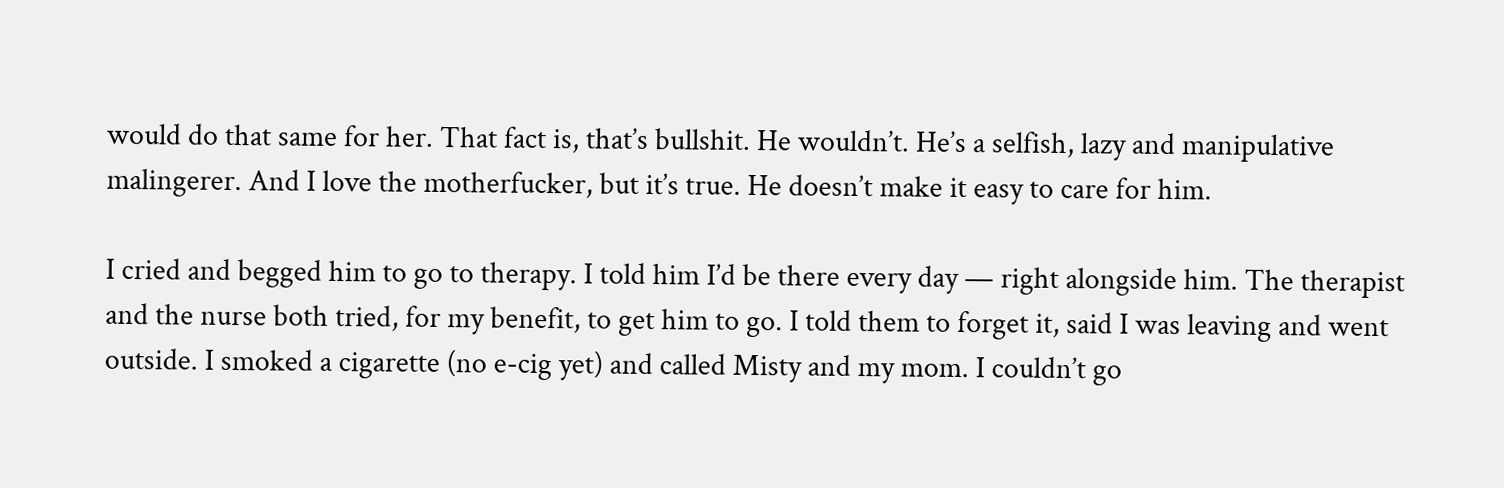would do that same for her. That fact is, that’s bullshit. He wouldn’t. He’s a selfish, lazy and manipulative malingerer. And I love the motherfucker, but it’s true. He doesn’t make it easy to care for him.

I cried and begged him to go to therapy. I told him I’d be there every day — right alongside him. The therapist and the nurse both tried, for my benefit, to get him to go. I told them to forget it, said I was leaving and went outside. I smoked a cigarette (no e-cig yet) and called Misty and my mom. I couldn’t go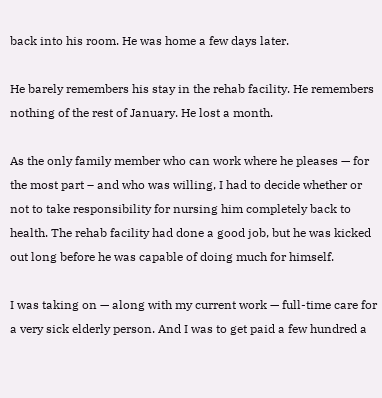back into his room. He was home a few days later.

He barely remembers his stay in the rehab facility. He remembers nothing of the rest of January. He lost a month.

As the only family member who can work where he pleases — for the most part – and who was willing, I had to decide whether or not to take responsibility for nursing him completely back to health. The rehab facility had done a good job, but he was kicked out long before he was capable of doing much for himself.

I was taking on — along with my current work — full-time care for a very sick elderly person. And I was to get paid a few hundred a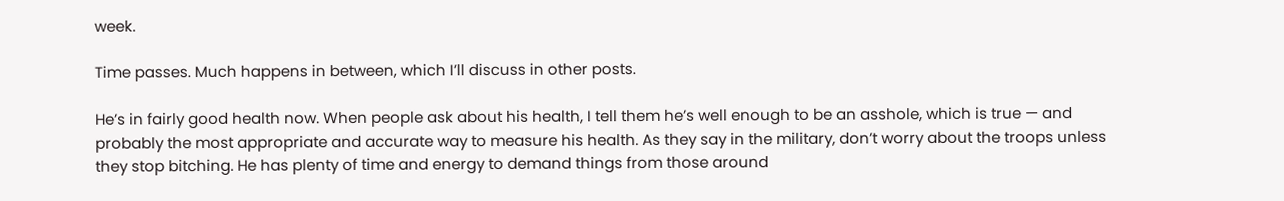week.

Time passes. Much happens in between, which I’ll discuss in other posts.

He’s in fairly good health now. When people ask about his health, I tell them he’s well enough to be an asshole, which is true — and probably the most appropriate and accurate way to measure his health. As they say in the military, don’t worry about the troops unless they stop bitching. He has plenty of time and energy to demand things from those around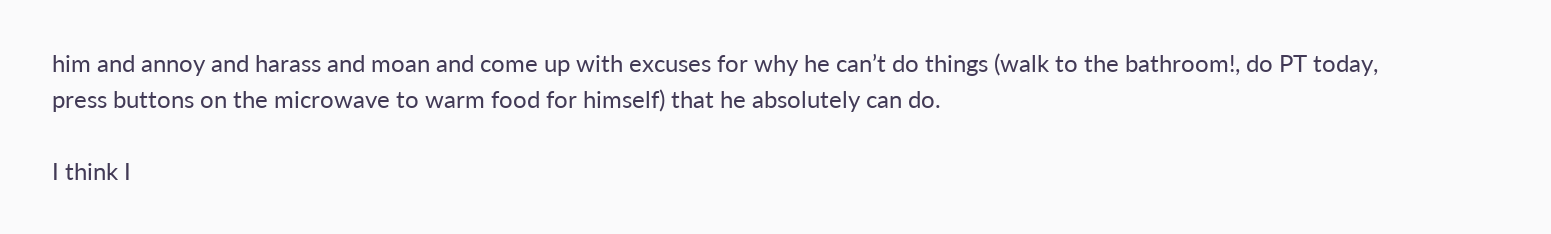him and annoy and harass and moan and come up with excuses for why he can’t do things (walk to the bathroom!, do PT today, press buttons on the microwave to warm food for himself) that he absolutely can do.

I think I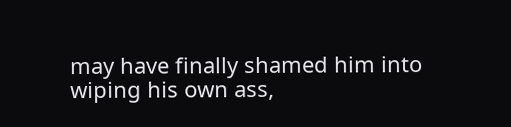may have finally shamed him into wiping his own ass,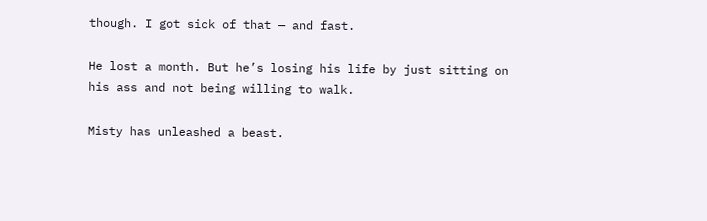though. I got sick of that — and fast.

He lost a month. But he’s losing his life by just sitting on his ass and not being willing to walk.

Misty has unleashed a beast.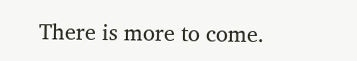There is more to come.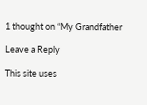1 thought on “My Grandfather

Leave a Reply

This site uses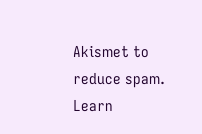Akismet to reduce spam. Learn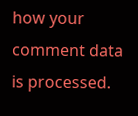how your comment data is processed.